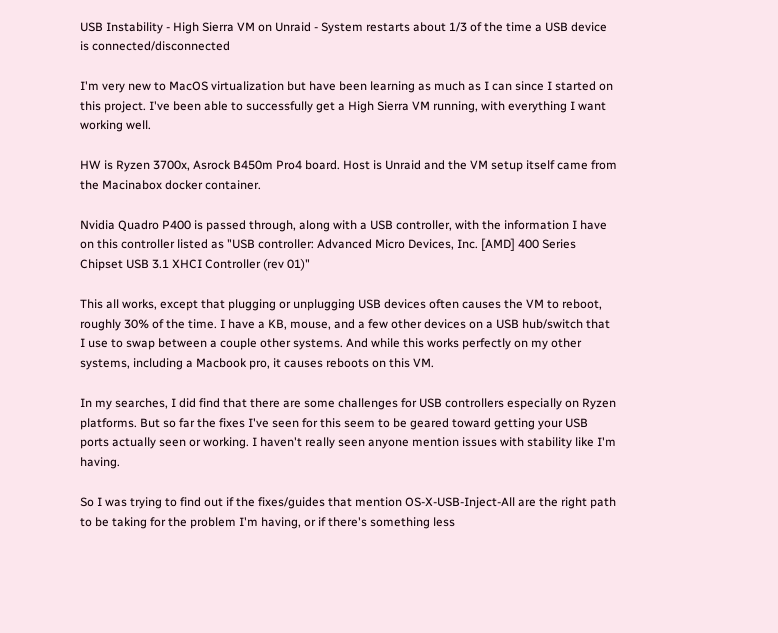USB Instability - High Sierra VM on Unraid - System restarts about 1/3 of the time a USB device is connected/disconnected

I'm very new to MacOS virtualization but have been learning as much as I can since I started on this project. I've been able to successfully get a High Sierra VM running, with everything I want working well.

HW is Ryzen 3700x, Asrock B450m Pro4 board. Host is Unraid and the VM setup itself came from the Macinabox docker container.

Nvidia Quadro P400 is passed through, along with a USB controller, with the information I have on this controller listed as "USB controller: Advanced Micro Devices, Inc. [AMD] 400 Series Chipset USB 3.1 XHCI Controller (rev 01)"

This all works, except that plugging or unplugging USB devices often causes the VM to reboot, roughly 30% of the time. I have a KB, mouse, and a few other devices on a USB hub/switch that I use to swap between a couple other systems. And while this works perfectly on my other systems, including a Macbook pro, it causes reboots on this VM.

In my searches, I did find that there are some challenges for USB controllers especially on Ryzen platforms. But so far the fixes I've seen for this seem to be geared toward getting your USB ports actually seen or working. I haven't really seen anyone mention issues with stability like I'm having.

So I was trying to find out if the fixes/guides that mention OS-X-USB-Inject-All are the right path to be taking for the problem I'm having, or if there's something less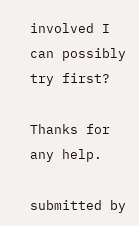involved I can possibly try first?

Thanks for any help.

submitted by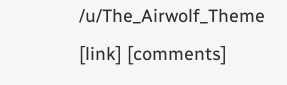/u/The_Airwolf_Theme
[link] [comments]